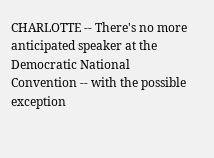CHARLOTTE -- There's no more anticipated speaker at the Democratic National Convention -- with the possible exception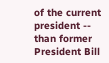of the current president -- than former President Bill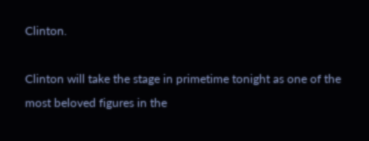Clinton.

Clinton will take the stage in primetime tonight as one of the most beloved figures in the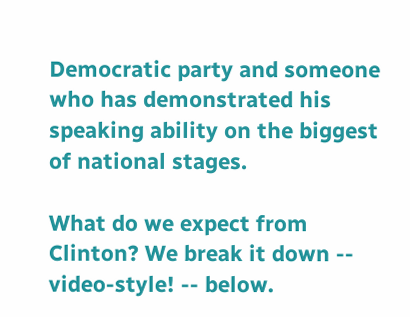Democratic party and someone who has demonstrated his speaking ability on the biggest of national stages.

What do we expect from Clinton? We break it down -- video-style! -- below.